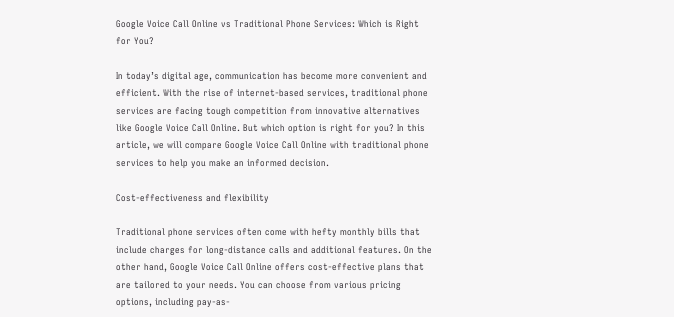Google Voice Call Online vs Traditional Phone Services: Which is Right for You?

In today’s digital age, communication has become more convenient and efficient. With the rise of internet-based services, traditional phone services are facing tough competition from innovative alternatives like Google Voice Call Online. But which option is right for you? In this article, we will compare Google Voice Call Online with traditional phone services to help you make an informed decision.

Cost-effectiveness and flexibility

Traditional phone services often come with hefty monthly bills that include charges for long-distance calls and additional features. On the other hand, Google Voice Call Online offers cost-effective plans that are tailored to your needs. You can choose from various pricing options, including pay-as-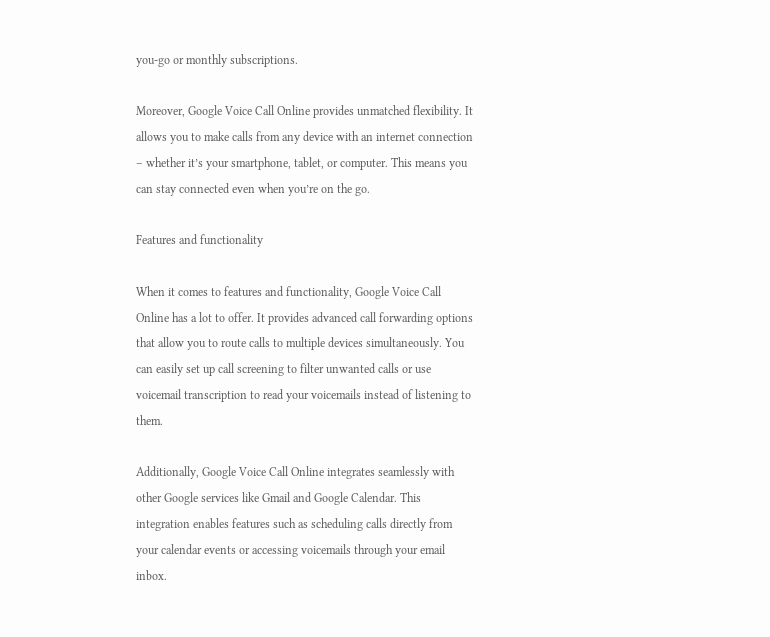you-go or monthly subscriptions.

Moreover, Google Voice Call Online provides unmatched flexibility. It allows you to make calls from any device with an internet connection – whether it’s your smartphone, tablet, or computer. This means you can stay connected even when you’re on the go.

Features and functionality

When it comes to features and functionality, Google Voice Call Online has a lot to offer. It provides advanced call forwarding options that allow you to route calls to multiple devices simultaneously. You can easily set up call screening to filter unwanted calls or use voicemail transcription to read your voicemails instead of listening to them.

Additionally, Google Voice Call Online integrates seamlessly with other Google services like Gmail and Google Calendar. This integration enables features such as scheduling calls directly from your calendar events or accessing voicemails through your email inbox.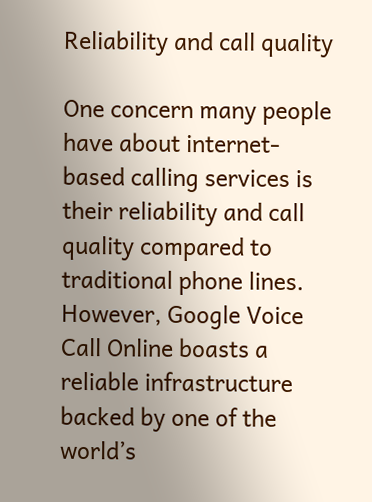Reliability and call quality

One concern many people have about internet-based calling services is their reliability and call quality compared to traditional phone lines. However, Google Voice Call Online boasts a reliable infrastructure backed by one of the world’s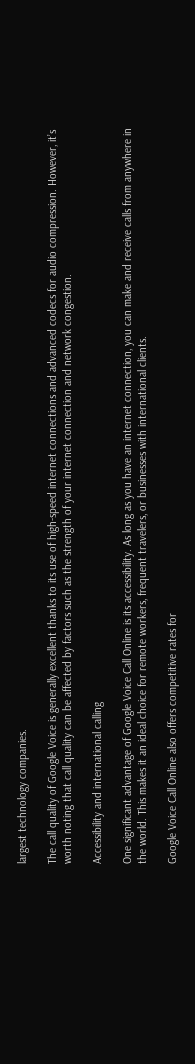largest technology companies.

The call quality of Google Voice is generally excellent thanks to its use of high-speed internet connections and advanced codecs for audio compression. However, it’s worth noting that call quality can be affected by factors such as the strength of your internet connection and network congestion.

Accessibility and international calling

One significant advantage of Google Voice Call Online is its accessibility. As long as you have an internet connection, you can make and receive calls from anywhere in the world. This makes it an ideal choice for remote workers, frequent travelers, or businesses with international clients.

Google Voice Call Online also offers competitive rates for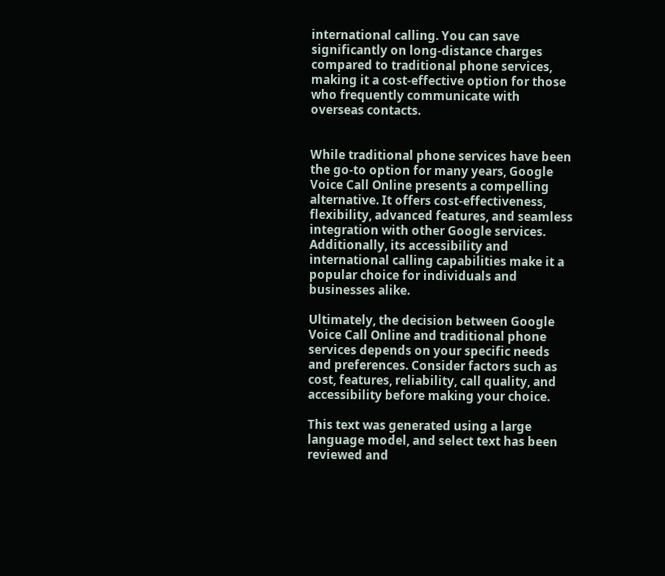international calling. You can save significantly on long-distance charges compared to traditional phone services, making it a cost-effective option for those who frequently communicate with overseas contacts.


While traditional phone services have been the go-to option for many years, Google Voice Call Online presents a compelling alternative. It offers cost-effectiveness, flexibility, advanced features, and seamless integration with other Google services. Additionally, its accessibility and international calling capabilities make it a popular choice for individuals and businesses alike.

Ultimately, the decision between Google Voice Call Online and traditional phone services depends on your specific needs and preferences. Consider factors such as cost, features, reliability, call quality, and accessibility before making your choice.

This text was generated using a large language model, and select text has been reviewed and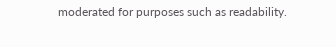moderated for purposes such as readability.